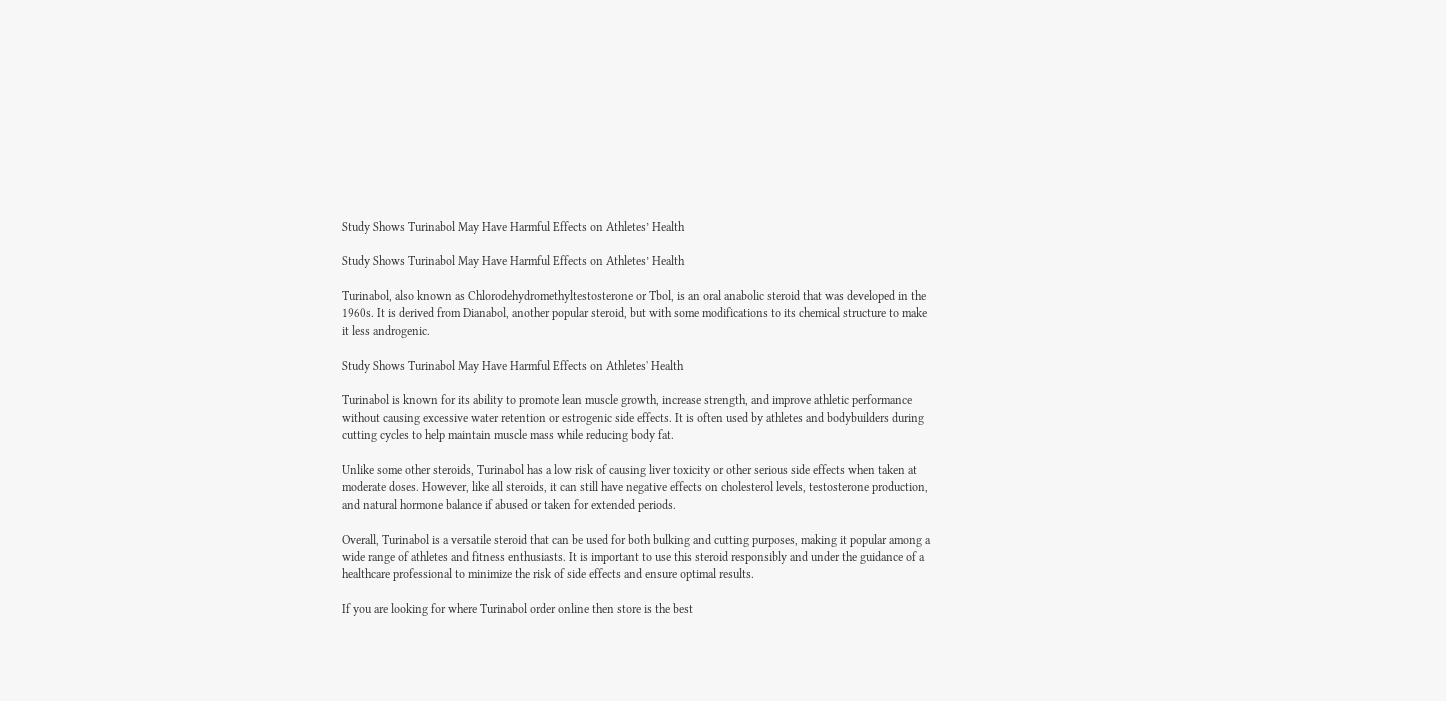Study Shows Turinabol May Have Harmful Effects on Athletes’ Health

Study Shows Turinabol May Have Harmful Effects on Athletes’ Health

Turinabol, also known as Chlorodehydromethyltestosterone or Tbol, is an oral anabolic steroid that was developed in the 1960s. It is derived from Dianabol, another popular steroid, but with some modifications to its chemical structure to make it less androgenic.

Study Shows Turinabol May Have Harmful Effects on Athletes' Health

Turinabol is known for its ability to promote lean muscle growth, increase strength, and improve athletic performance without causing excessive water retention or estrogenic side effects. It is often used by athletes and bodybuilders during cutting cycles to help maintain muscle mass while reducing body fat.

Unlike some other steroids, Turinabol has a low risk of causing liver toxicity or other serious side effects when taken at moderate doses. However, like all steroids, it can still have negative effects on cholesterol levels, testosterone production, and natural hormone balance if abused or taken for extended periods.

Overall, Turinabol is a versatile steroid that can be used for both bulking and cutting purposes, making it popular among a wide range of athletes and fitness enthusiasts. It is important to use this steroid responsibly and under the guidance of a healthcare professional to minimize the risk of side effects and ensure optimal results.

If you are looking for where Turinabol order online then store is the best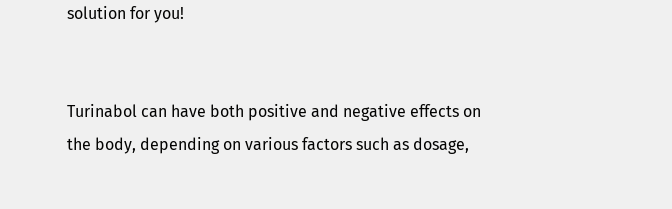solution for you!


Turinabol can have both positive and negative effects on the body, depending on various factors such as dosage,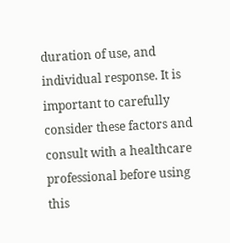duration of use, and individual response. It is important to carefully consider these factors and consult with a healthcare professional before using this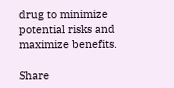drug to minimize potential risks and maximize benefits.

Share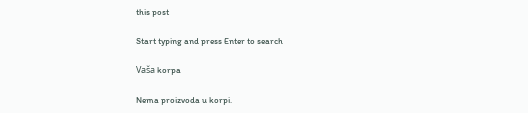this post

Start typing and press Enter to search

Vaša korpa

Nema proizvoda u korpi.